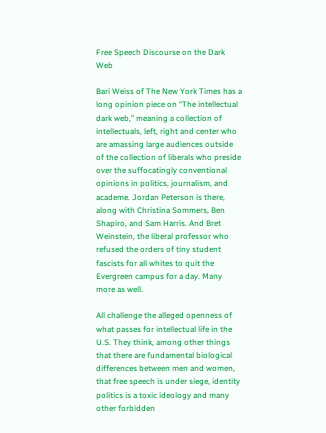Free Speech Discourse on the Dark Web

Bari Weiss of The New York Times has a long opinion piece on “The intellectual dark web,” meaning a collection of intellectuals, left, right and center who are amassing large audiences outside of the collection of liberals who preside over the suffocatingly conventional opinions in politics, journalism, and academe. Jordan Peterson is there, along with Christina Sommers, Ben Shapiro, and Sam Harris. And Bret Weinstein, the liberal professor who refused the orders of tiny student fascists for all whites to quit the Evergreen campus for a day. Many more as well.

All challenge the alleged openness of what passes for intellectual life in the U.S. They think, among other things that there are fundamental biological differences between men and women, that free speech is under siege, identity politics is a toxic ideology and many other forbidden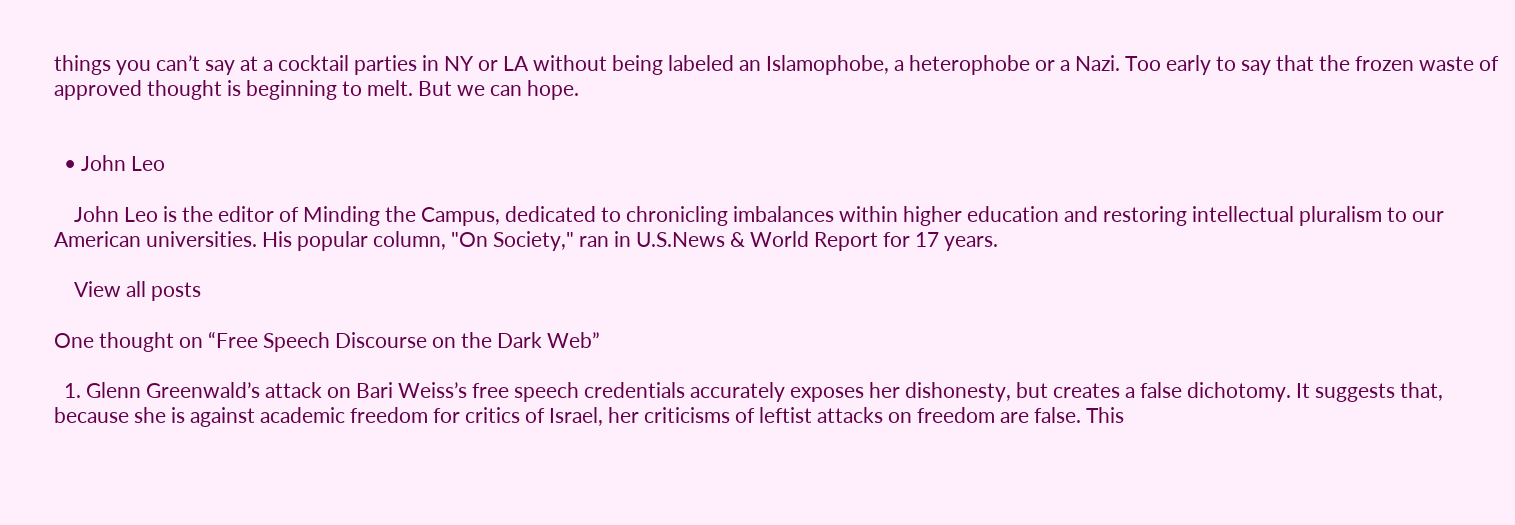things you can’t say at a cocktail parties in NY or LA without being labeled an Islamophobe, a heterophobe or a Nazi. Too early to say that the frozen waste of approved thought is beginning to melt. But we can hope.


  • John Leo

    John Leo is the editor of Minding the Campus, dedicated to chronicling imbalances within higher education and restoring intellectual pluralism to our American universities. His popular column, "On Society," ran in U.S.News & World Report for 17 years.

    View all posts

One thought on “Free Speech Discourse on the Dark Web”

  1. Glenn Greenwald’s attack on Bari Weiss’s free speech credentials accurately exposes her dishonesty, but creates a false dichotomy. It suggests that, because she is against academic freedom for critics of Israel, her criticisms of leftist attacks on freedom are false. This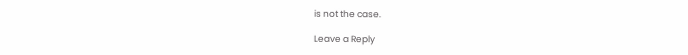is not the case.

Leave a Reply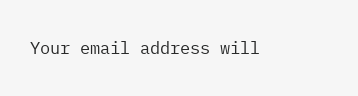Your email address will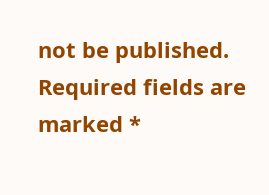not be published. Required fields are marked *